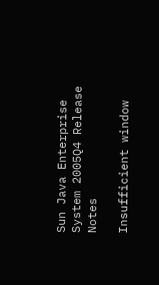Sun Java Enterprise System 2005Q4 Release Notes

Insufficient window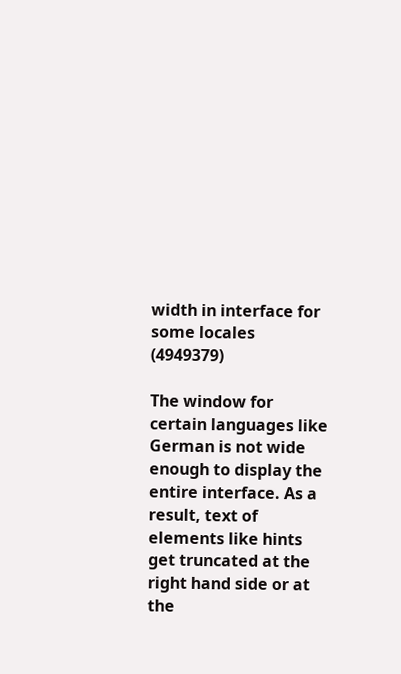width in interface for some locales (4949379)

The window for certain languages like German is not wide enough to display the entire interface. As a result, text of elements like hints get truncated at the right hand side or at the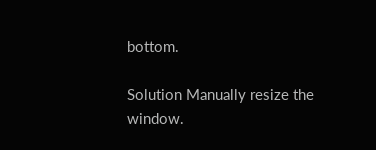bottom.

Solution Manually resize the window.